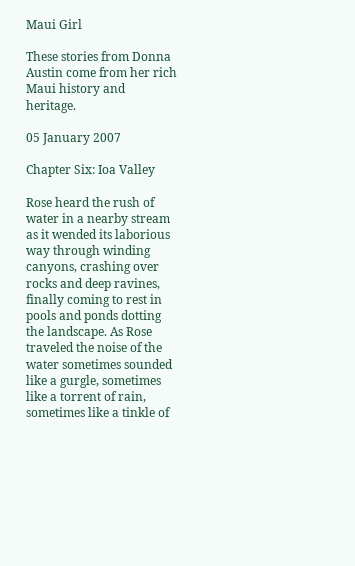Maui Girl

These stories from Donna Austin come from her rich Maui history and heritage.

05 January 2007

Chapter Six: Ioa Valley

Rose heard the rush of water in a nearby stream as it wended its laborious way through winding canyons, crashing over rocks and deep ravines, finally coming to rest in pools and ponds dotting the landscape. As Rose traveled the noise of the water sometimes sounded like a gurgle, sometimes like a torrent of rain, sometimes like a tinkle of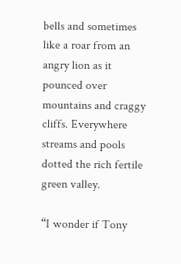bells and sometimes like a roar from an angry lion as it pounced over mountains and craggy cliffs. Everywhere streams and pools dotted the rich fertile green valley.

“I wonder if Tony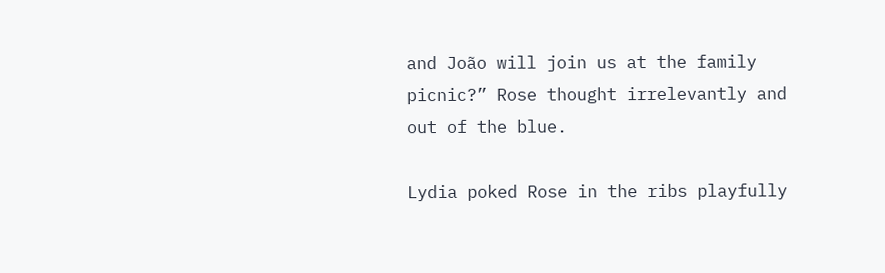and João will join us at the family picnic?” Rose thought irrelevantly and out of the blue.

Lydia poked Rose in the ribs playfully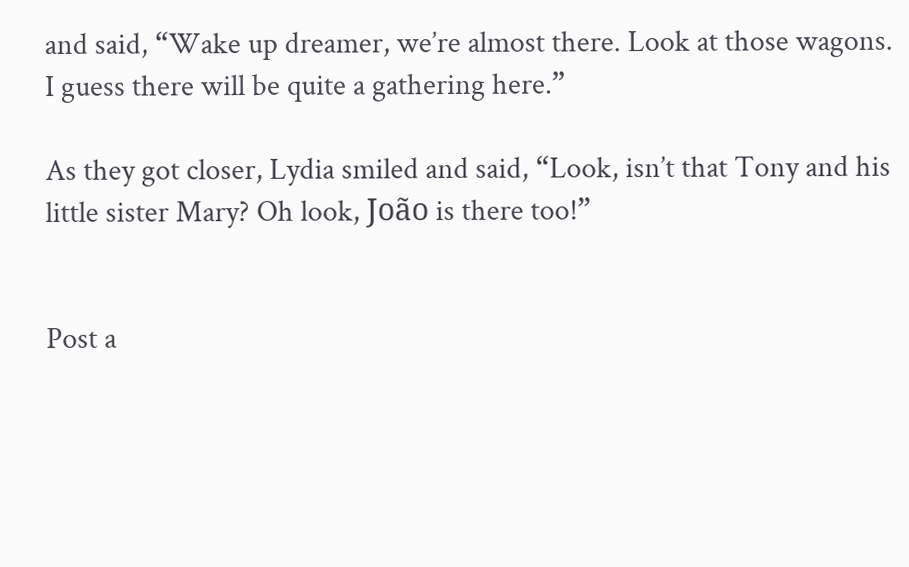and said, “Wake up dreamer, we’re almost there. Look at those wagons. I guess there will be quite a gathering here.”

As they got closer, Lydia smiled and said, “Look, isn’t that Tony and his little sister Mary? Oh look, João is there too!”


Post a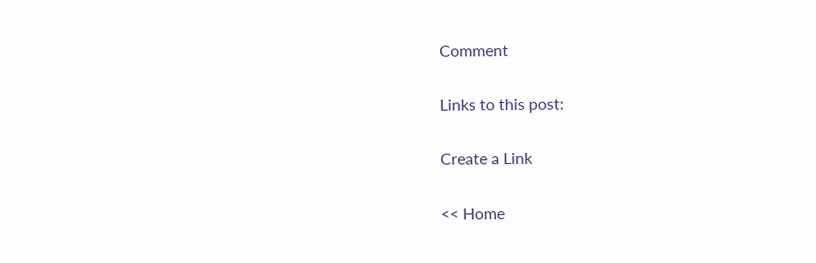Comment

Links to this post:

Create a Link

<< Home